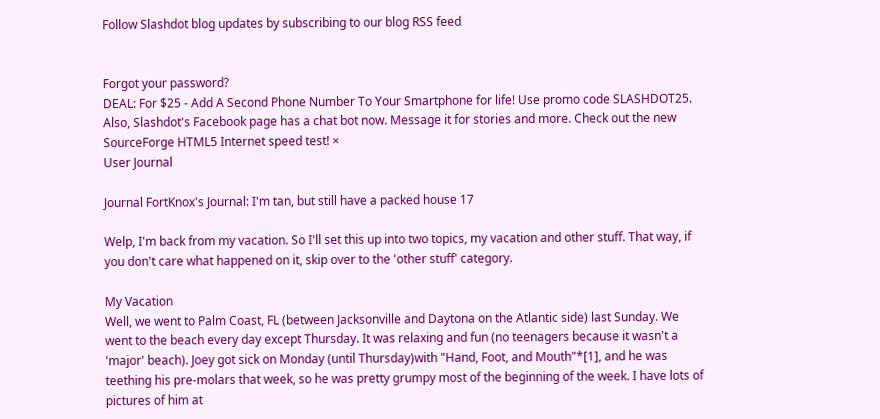Follow Slashdot blog updates by subscribing to our blog RSS feed


Forgot your password?
DEAL: For $25 - Add A Second Phone Number To Your Smartphone for life! Use promo code SLASHDOT25. Also, Slashdot's Facebook page has a chat bot now. Message it for stories and more. Check out the new SourceForge HTML5 Internet speed test! ×
User Journal

Journal FortKnox's Journal: I'm tan, but still have a packed house 17

Welp, I'm back from my vacation. So I'll set this up into two topics, my vacation and other stuff. That way, if you don't care what happened on it, skip over to the 'other stuff' category.

My Vacation
Well, we went to Palm Coast, FL (between Jacksonville and Daytona on the Atlantic side) last Sunday. We went to the beach every day except Thursday. It was relaxing and fun (no teenagers because it wasn't a 'major' beach). Joey got sick on Monday (until Thursday)with "Hand, Foot, and Mouth"*[1], and he was teething his pre-molars that week, so he was pretty grumpy most of the beginning of the week. I have lots of pictures of him at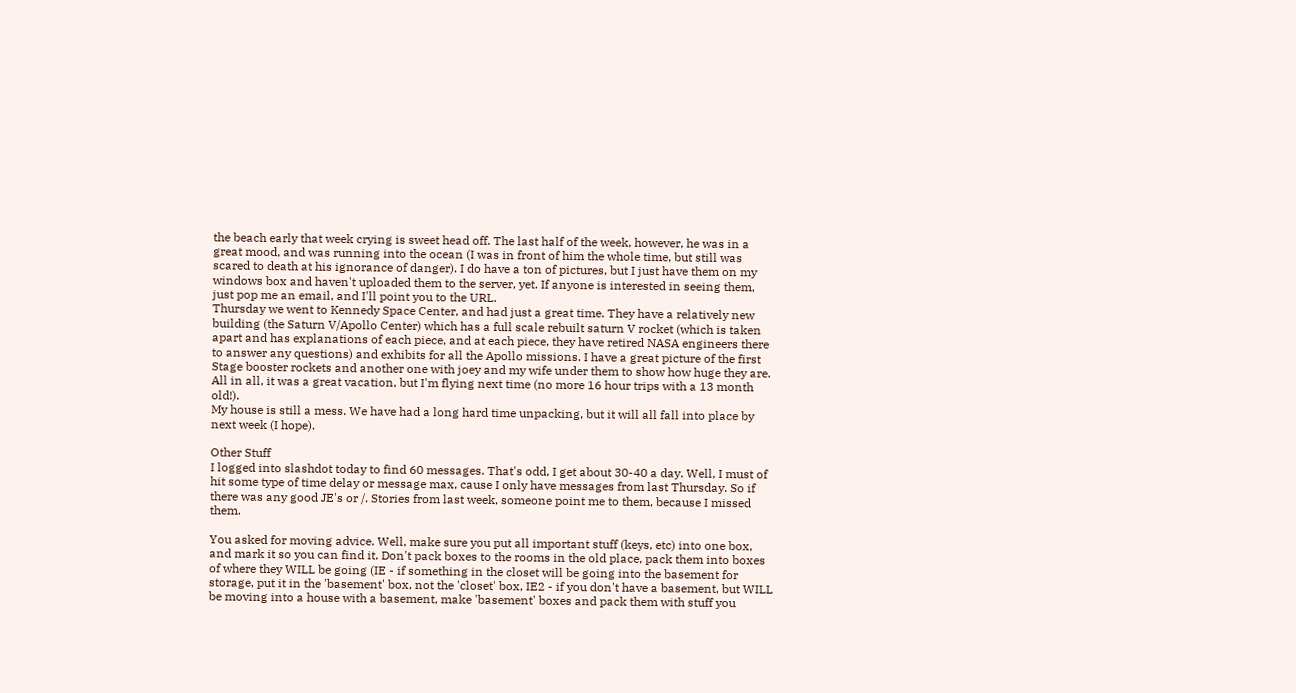the beach early that week crying is sweet head off. The last half of the week, however, he was in a great mood, and was running into the ocean (I was in front of him the whole time, but still was scared to death at his ignorance of danger). I do have a ton of pictures, but I just have them on my windows box and haven't uploaded them to the server, yet. If anyone is interested in seeing them, just pop me an email, and I'll point you to the URL.
Thursday we went to Kennedy Space Center, and had just a great time. They have a relatively new building (the Saturn V/Apollo Center) which has a full scale rebuilt saturn V rocket (which is taken apart and has explanations of each piece, and at each piece, they have retired NASA engineers there to answer any questions) and exhibits for all the Apollo missions. I have a great picture of the first Stage booster rockets and another one with joey and my wife under them to show how huge they are. All in all, it was a great vacation, but I'm flying next time (no more 16 hour trips with a 13 month old!).
My house is still a mess. We have had a long hard time unpacking, but it will all fall into place by next week (I hope).

Other Stuff
I logged into slashdot today to find 60 messages. That's odd, I get about 30-40 a day. Well, I must of hit some type of time delay or message max, cause I only have messages from last Thursday. So if there was any good JE's or /. Stories from last week, someone point me to them, because I missed them.

You asked for moving advice. Well, make sure you put all important stuff (keys, etc) into one box, and mark it so you can find it. Don't pack boxes to the rooms in the old place, pack them into boxes of where they WILL be going (IE - if something in the closet will be going into the basement for storage, put it in the 'basement' box, not the 'closet' box, IE2 - if you don't have a basement, but WILL be moving into a house with a basement, make 'basement' boxes and pack them with stuff you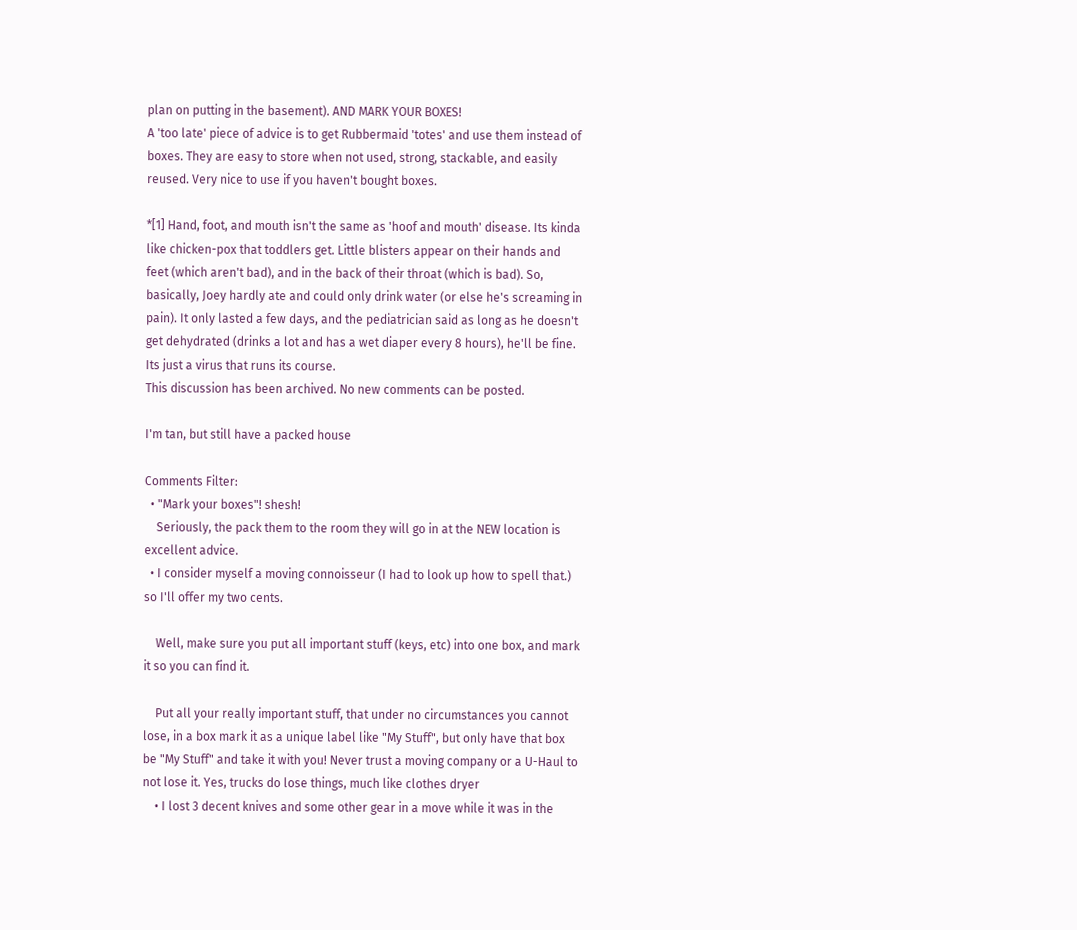plan on putting in the basement). AND MARK YOUR BOXES!
A 'too late' piece of advice is to get Rubbermaid 'totes' and use them instead of boxes. They are easy to store when not used, strong, stackable, and easily reused. Very nice to use if you haven't bought boxes.

*[1] Hand, foot, and mouth isn't the same as 'hoof and mouth' disease. Its kinda like chicken-pox that toddlers get. Little blisters appear on their hands and feet (which aren't bad), and in the back of their throat (which is bad). So, basically, Joey hardly ate and could only drink water (or else he's screaming in pain). It only lasted a few days, and the pediatrician said as long as he doesn't get dehydrated (drinks a lot and has a wet diaper every 8 hours), he'll be fine. Its just a virus that runs its course.
This discussion has been archived. No new comments can be posted.

I'm tan, but still have a packed house

Comments Filter:
  • "Mark your boxes"! shesh!
    Seriously, the pack them to the room they will go in at the NEW location is excellent advice.
  • I consider myself a moving connoisseur (I had to look up how to spell that.) so I'll offer my two cents.

    Well, make sure you put all important stuff (keys, etc) into one box, and mark it so you can find it.

    Put all your really important stuff, that under no circumstances you cannot lose, in a box mark it as a unique label like "My Stuff", but only have that box be "My Stuff" and take it with you! Never trust a moving company or a U-Haul to not lose it. Yes, trucks do lose things, much like clothes dryer
    • I lost 3 decent knives and some other gear in a move while it was in the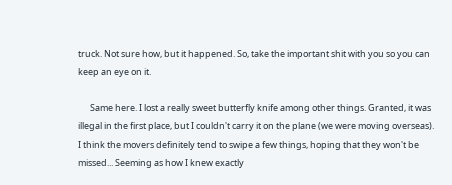truck. Not sure how, but it happened. So, take the important shit with you so you can keep an eye on it.

      Same here. I lost a really sweet butterfly knife among other things. Granted, it was illegal in the first place, but I couldn't carry it on the plane (we were moving overseas). I think the movers definitely tend to swipe a few things, hoping that they won't be missed... Seeming as how I knew exactly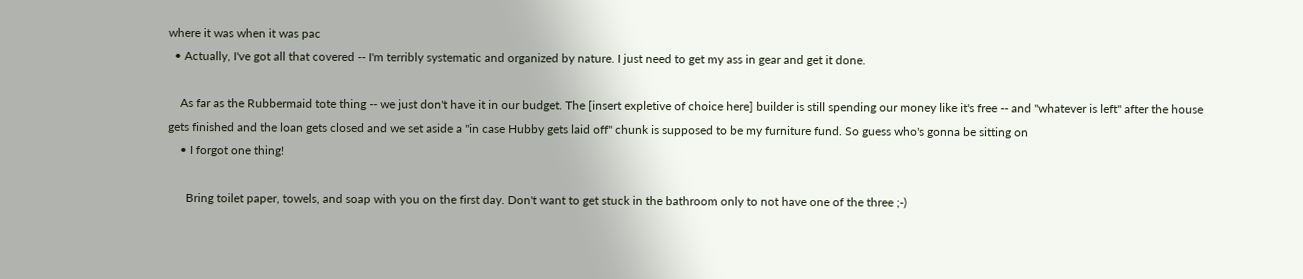where it was when it was pac
  • Actually, I've got all that covered -- I'm terribly systematic and organized by nature. I just need to get my ass in gear and get it done.

    As far as the Rubbermaid tote thing -- we just don't have it in our budget. The [insert expletive of choice here] builder is still spending our money like it's free -- and "whatever is left" after the house gets finished and the loan gets closed and we set aside a "in case Hubby gets laid off" chunk is supposed to be my furniture fund. So guess who's gonna be sitting on
    • I forgot one thing!

      Bring toilet paper, towels, and soap with you on the first day. Don't want to get stuck in the bathroom only to not have one of the three ;-)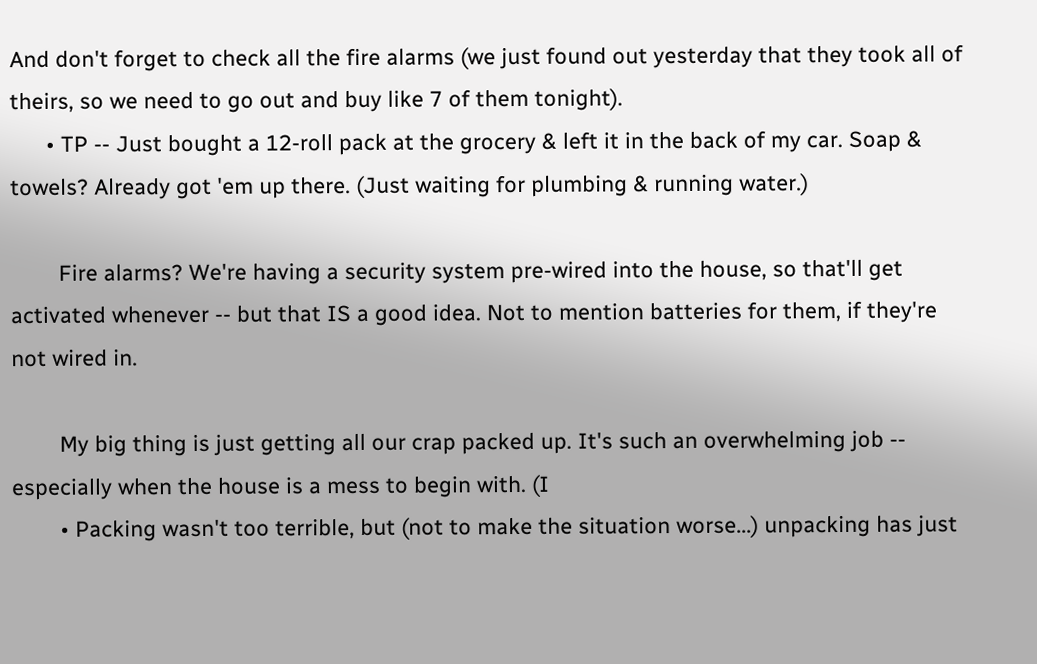And don't forget to check all the fire alarms (we just found out yesterday that they took all of theirs, so we need to go out and buy like 7 of them tonight).
      • TP -- Just bought a 12-roll pack at the grocery & left it in the back of my car. Soap & towels? Already got 'em up there. (Just waiting for plumbing & running water.)

        Fire alarms? We're having a security system pre-wired into the house, so that'll get activated whenever -- but that IS a good idea. Not to mention batteries for them, if they're not wired in.

        My big thing is just getting all our crap packed up. It's such an overwhelming job -- especially when the house is a mess to begin with. (I
        • Packing wasn't too terrible, but (not to make the situation worse...) unpacking has just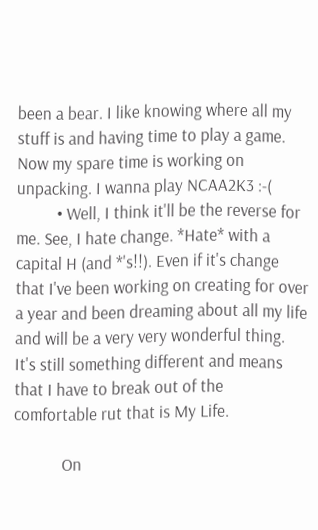been a bear. I like knowing where all my stuff is and having time to play a game. Now my spare time is working on unpacking. I wanna play NCAA2K3 :-(
          • Well, I think it'll be the reverse for me. See, I hate change. *Hate* with a capital H (and *'s!!). Even if it's change that I've been working on creating for over a year and been dreaming about all my life and will be a very very wonderful thing. It's still something different and means that I have to break out of the comfortable rut that is My Life.

            On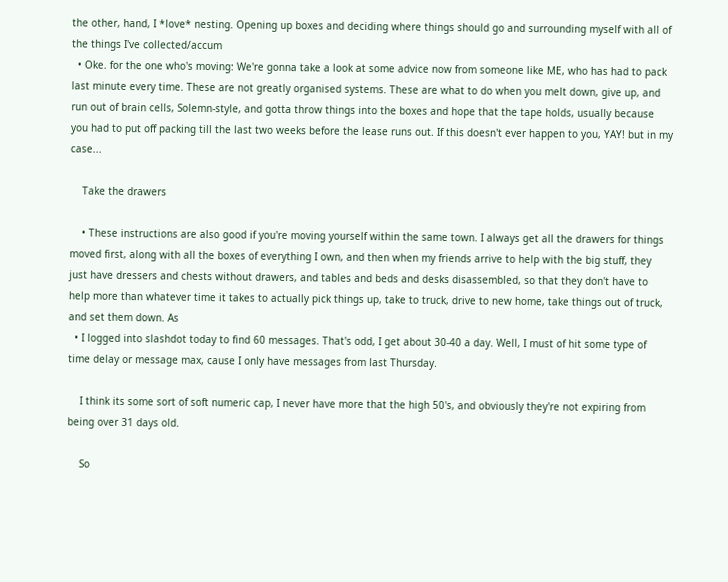the other, hand, I *love* nesting. Opening up boxes and deciding where things should go and surrounding myself with all of the things I've collected/accum
  • Oke. for the one who's moving: We're gonna take a look at some advice now from someone like ME, who has had to pack last minute every time. These are not greatly organised systems. These are what to do when you melt down, give up, and run out of brain cells, Solemn-style, and gotta throw things into the boxes and hope that the tape holds, usually because you had to put off packing till the last two weeks before the lease runs out. If this doesn't ever happen to you, YAY! but in my case...

    Take the drawers

    • These instructions are also good if you're moving yourself within the same town. I always get all the drawers for things moved first, along with all the boxes of everything I own, and then when my friends arrive to help with the big stuff, they just have dressers and chests without drawers, and tables and beds and desks disassembled, so that they don't have to help more than whatever time it takes to actually pick things up, take to truck, drive to new home, take things out of truck, and set them down. As
  • I logged into slashdot today to find 60 messages. That's odd, I get about 30-40 a day. Well, I must of hit some type of time delay or message max, cause I only have messages from last Thursday.

    I think its some sort of soft numeric cap, I never have more that the high 50's, and obviously they're not expiring from being over 31 days old.

    So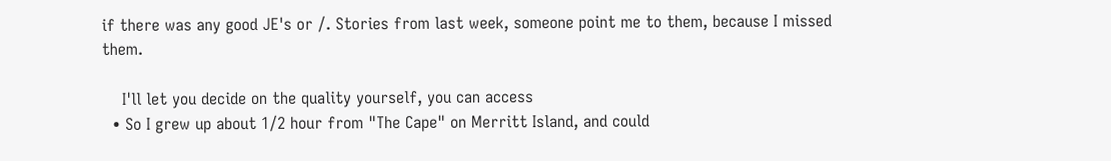if there was any good JE's or /. Stories from last week, someone point me to them, because I missed them.

    I'll let you decide on the quality yourself, you can access
  • So I grew up about 1/2 hour from "The Cape" on Merritt Island, and could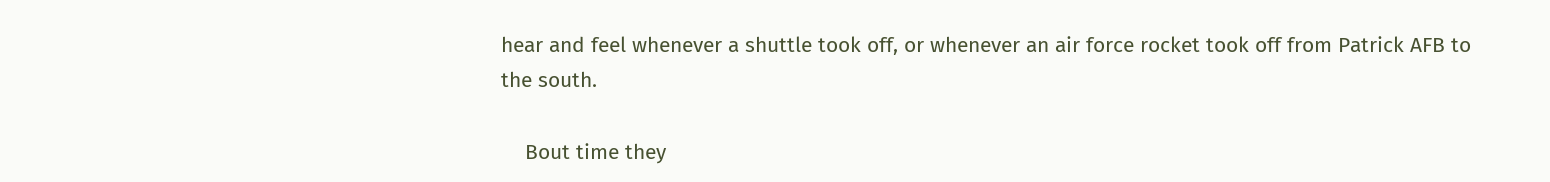hear and feel whenever a shuttle took off, or whenever an air force rocket took off from Patrick AFB to the south.

    Bout time they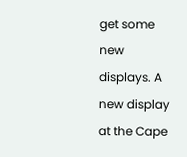get some new displays. A new display at the Cape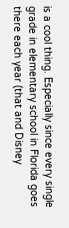is a cool thing. Especially since every single grade in elementary school in Florida goes there each year (that and Disney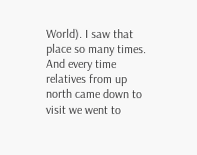World). I saw that place so many times. And every time relatives from up north came down to visit we went to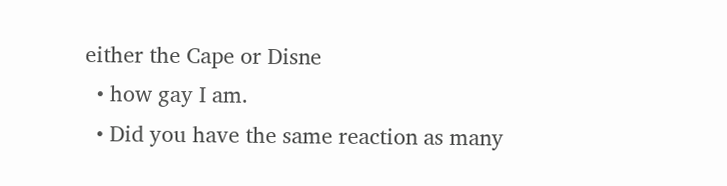either the Cape or Disne
  • how gay I am.
  • Did you have the same reaction as many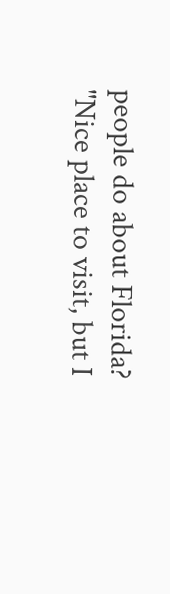people do about Florida? "Nice place to visit, but I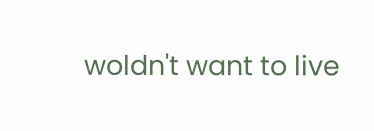woldn't want to live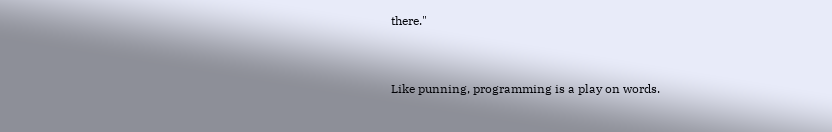there."


Like punning, programming is a play on words.